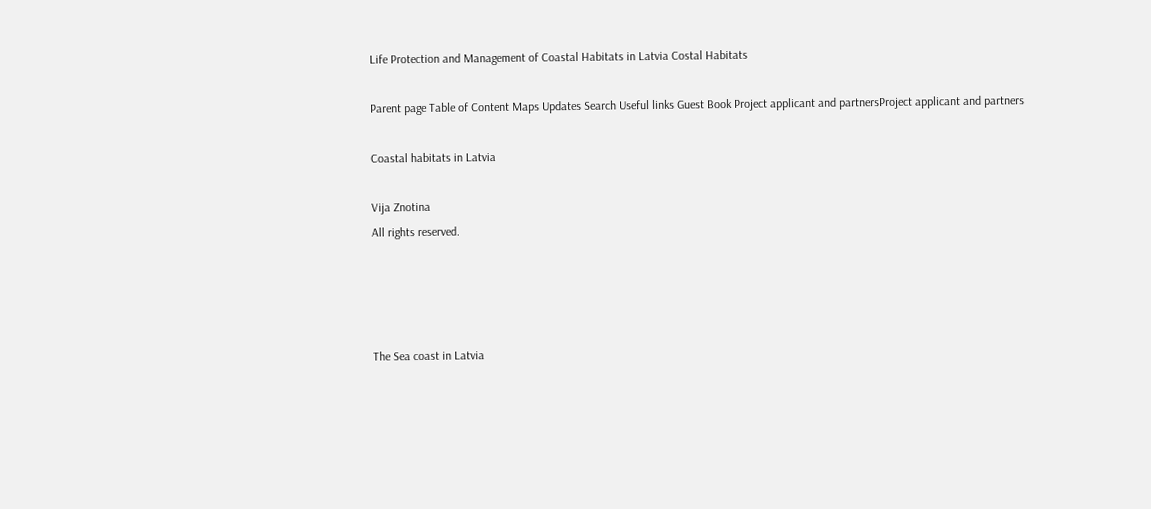Life Protection and Management of Coastal Habitats in Latvia Costal Habitats

Parent page Table of Content Maps Updates Search Useful links Guest Book Project applicant and partnersProject applicant and partners

Coastal habitats in Latvia

Vija Znotina
All rights reserved.




The Sea coast in Latvia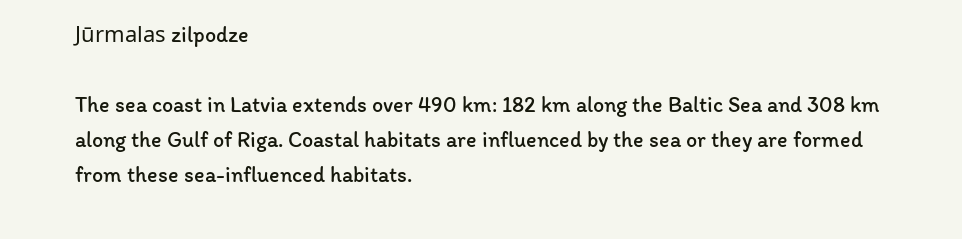Jūrmalas zilpodze

The sea coast in Latvia extends over 490 km: 182 km along the Baltic Sea and 308 km along the Gulf of Riga. Coastal habitats are influenced by the sea or they are formed from these sea-influenced habitats.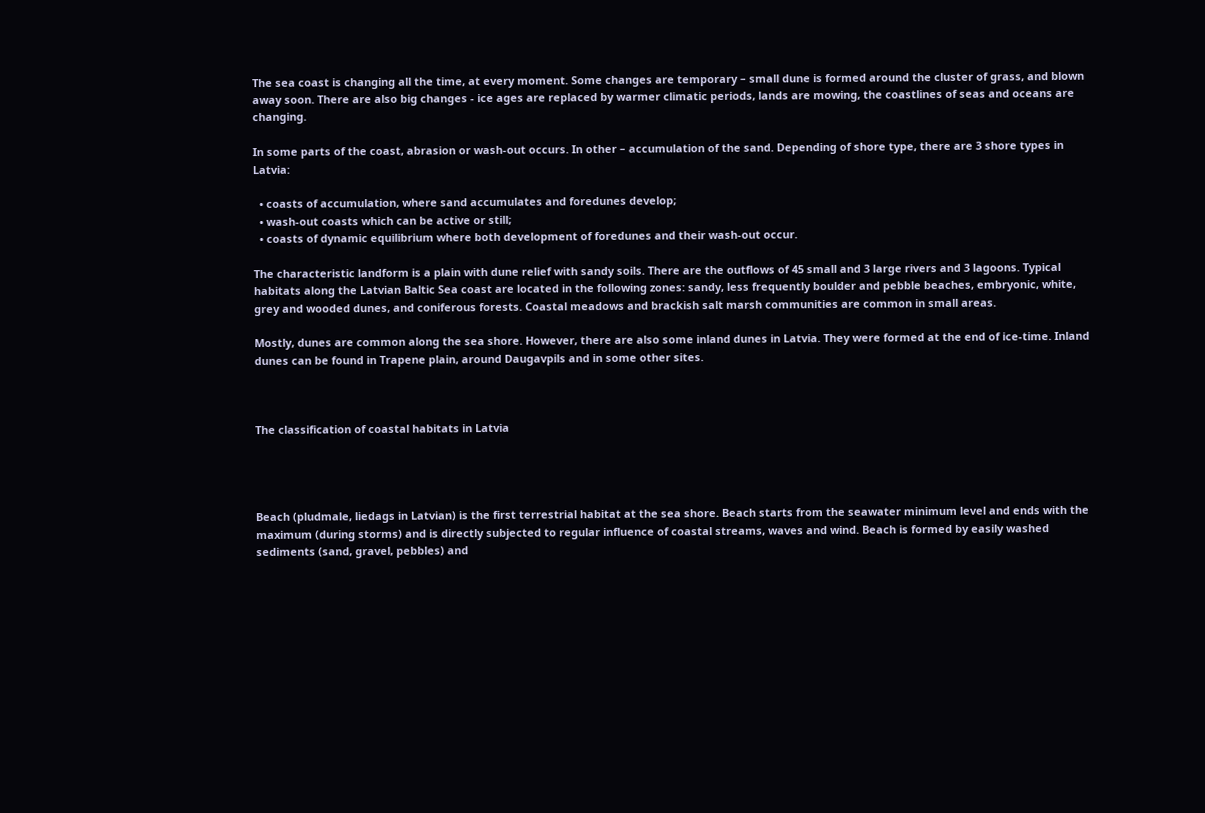The sea coast is changing all the time, at every moment. Some changes are temporary – small dune is formed around the cluster of grass, and blown away soon. There are also big changes - ice ages are replaced by warmer climatic periods, lands are mowing, the coastlines of seas and oceans are changing.

In some parts of the coast, abrasion or wash-out occurs. In other – accumulation of the sand. Depending of shore type, there are 3 shore types in Latvia:

  • coasts of accumulation, where sand accumulates and foredunes develop;
  • wash-out coasts which can be active or still;
  • coasts of dynamic equilibrium where both development of foredunes and their wash-out occur.

The characteristic landform is a plain with dune relief with sandy soils. There are the outflows of 45 small and 3 large rivers and 3 lagoons. Typical habitats along the Latvian Baltic Sea coast are located in the following zones: sandy, less frequently boulder and pebble beaches, embryonic, white, grey and wooded dunes, and coniferous forests. Coastal meadows and brackish salt marsh communities are common in small areas.

Mostly, dunes are common along the sea shore. However, there are also some inland dunes in Latvia. They were formed at the end of ice-time. Inland dunes can be found in Trapene plain, around Daugavpils and in some other sites.



The classification of coastal habitats in Latvia




Beach (pludmale, liedags in Latvian) is the first terrestrial habitat at the sea shore. Beach starts from the seawater minimum level and ends with the maximum (during storms) and is directly subjected to regular influence of coastal streams, waves and wind. Beach is formed by easily washed sediments (sand‚ gravel‚ pebbles) and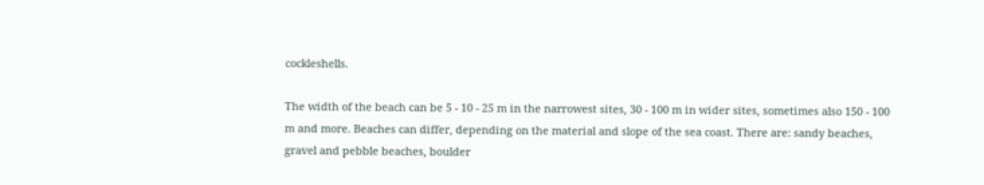cockleshells.

The width of the beach can be 5 - 10 - 25 m in the narrowest sites, 30 - 100 m in wider sites, sometimes also 150 - 100 m and more. Beaches can differ, depending on the material and slope of the sea coast. There are: sandy beaches, gravel and pebble beaches, boulder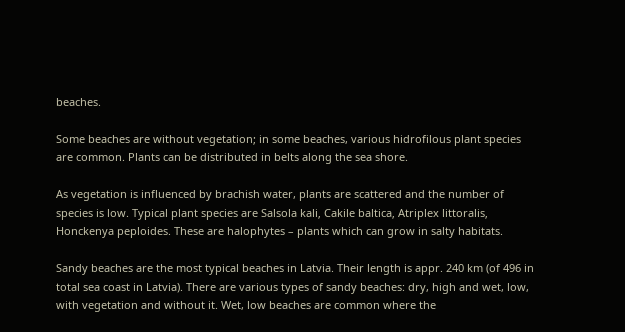beaches.

Some beaches are without vegetation; in some beaches, various hidrofilous plant species are common. Plants can be distributed in belts along the sea shore.

As vegetation is influenced by brachish water, plants are scattered and the number of species is low. Typical plant species are Salsola kali‚ Cakile baltica‚ Atriplex littoralis‚ Honckenya peploides. These are halophytes – plants which can grow in salty habitats.

Sandy beaches are the most typical beaches in Latvia. Their length is appr. 240 km (of 496 in total sea coast in Latvia). There are various types of sandy beaches: dry, high and wet, low, with vegetation and without it. Wet, low beaches are common where the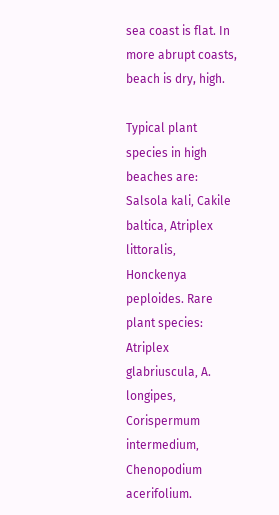sea coast is flat. In more abrupt coasts, beach is dry, high.

Typical plant species in high beaches are: Salsola kali‚ Cakile baltica‚ Atriplex littoralis‚ Honckenya peploides. Rare plant species: Atriplex glabriuscula‚ A. longipes‚ Corispermum intermedium‚ Chenopodium acerifolium.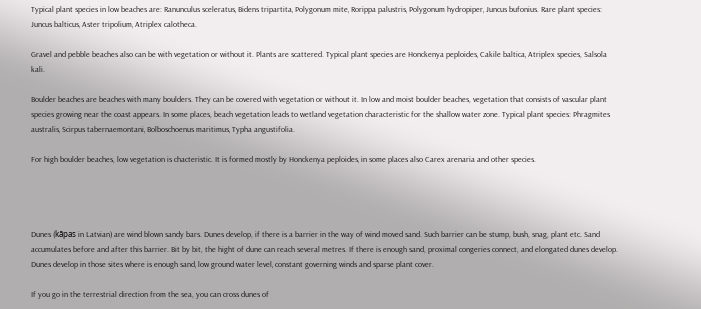Typical plant species in low beaches are: Ranunculus sceleratus‚ Bidens tripartita‚ Polygonum mite‚ Rorippa palustris‚ Polygonum hydropiper‚ Juncus bufonius. Rare plant species: Juncus balticus‚ Aster tripolium‚ Atriplex calotheca.

Gravel and pebble beaches also can be with vegetation or without it. Plants are scattered. Typical plant species are Honckenya peploides‚ Cakile baltica‚ Atriplex species, Salsola kali.

Boulder beaches are beaches with many boulders. They can be covered with vegetation or without it. In low and moist boulder beaches, vegetation that consists of vascular plant species growing near the coast appears. In some places, beach vegetation leads to wetland vegetation characteristic for the shallow water zone. Typical plant species: Phragmites australis‚ Scirpus tabernaemontani‚ Bolboschoenus maritimus‚ Typha angustifolia.

For high boulder beaches, low vegetation is chacteristic. It is formed mostly by Honckenya peploides‚ in some places also Carex arenaria and other species.




Dunes (kāpas in Latvian) are wind blown sandy bars. Dunes develop, if there is a barrier in the way of wind moved sand. Such barrier can be stump, bush, snag, plant etc. Sand accumulates before and after this barrier. Bit by bit, the hight of dune can reach several metres. If there is enough sand, proximal congeries connect, and elongated dunes develop. Dunes develop in those sites where is enough sand‚ low ground water level‚ constant governing winds and sparse plant cover.

If you go in the terrestrial direction from the sea, you can cross dunes of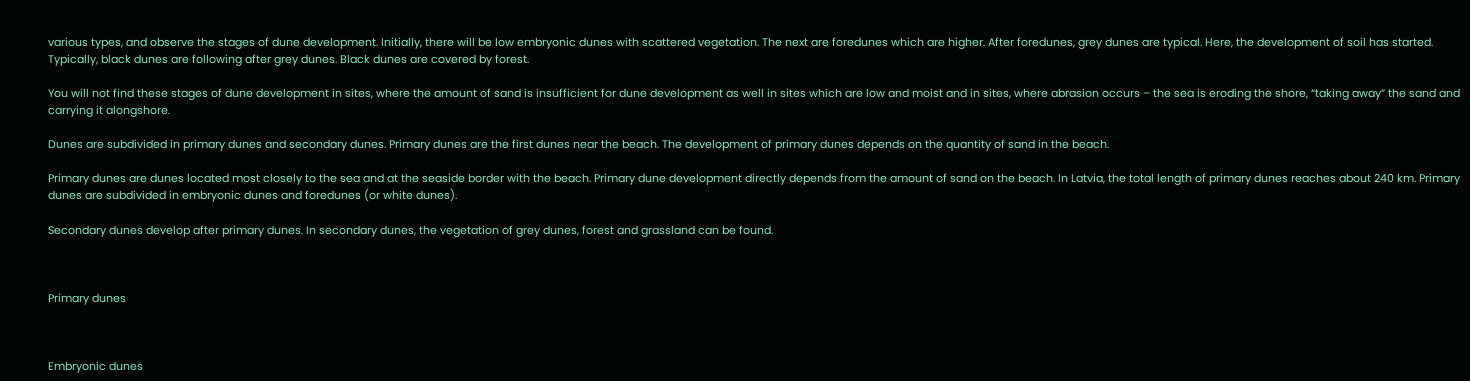various types, and observe the stages of dune development. Initially, there will be low embryonic dunes with scattered vegetation. The next are foredunes which are higher. After foredunes, grey dunes are typical. Here, the development of soil has started. Typically, black dunes are following after grey dunes. Black dunes are covered by forest.

You will not find these stages of dune development in sites, where the amount of sand is insufficient for dune development as well in sites which are low and moist and in sites, where abrasion occurs – the sea is eroding the shore, “taking away” the sand and carrying it alongshore.

Dunes are subdivided in primary dunes and secondary dunes. Primary dunes are the first dunes near the beach. The development of primary dunes depends on the quantity of sand in the beach.

Primary dunes are dunes located most closely to the sea and at the seaside border with the beach. Primary dune development directly depends from the amount of sand on the beach. In Latvia, the total length of primary dunes reaches about 240 km. Primary dunes are subdivided in embryonic dunes and foredunes (or white dunes).

Secondary dunes develop after primary dunes. In secondary dunes, the vegetation of grey dunes, forest and grassland can be found.



Primary dunes



Embryonic dunes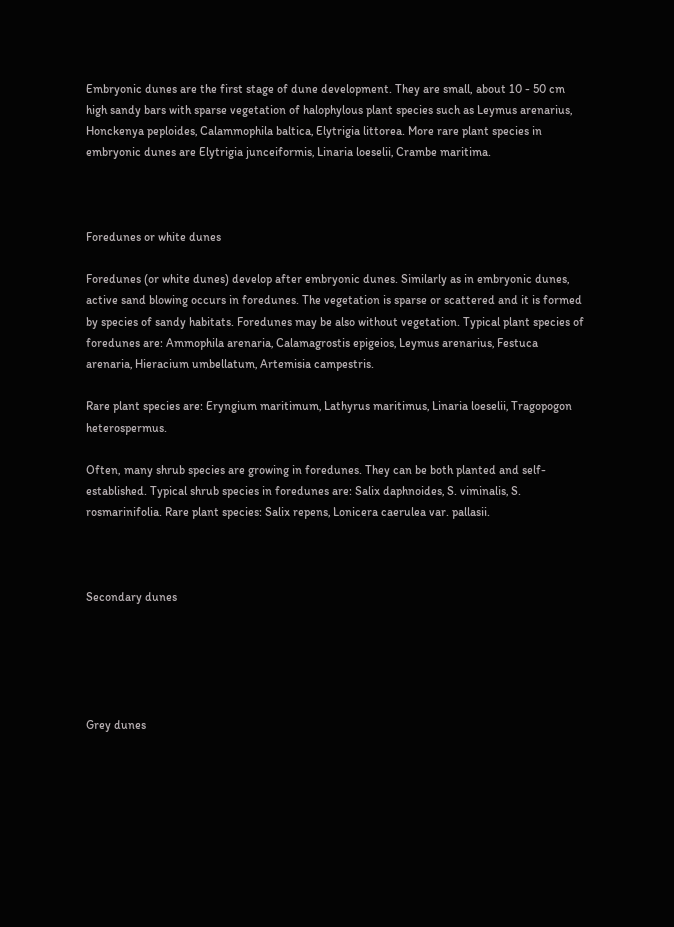Embryonic dunes are the first stage of dune development. They are small, about 10 - 50 cm high sandy bars with sparse vegetation of halophylous plant species such as Leymus arenarius‚ Honckenya peploides‚ Calammophila baltica‚ Elytrigia littorea. More rare plant species in embryonic dunes are Elytrigia junceiformis‚ Linaria loeselii‚ Crambe maritima.



Foredunes or white dunes

Foredunes (or white dunes) develop after embryonic dunes. Similarly as in embryonic dunes, active sand blowing occurs in foredunes. The vegetation is sparse or scattered and it is formed by species of sandy habitats. Foredunes may be also without vegetation. Typical plant species of foredunes are: Ammophila arenaria‚ Calamagrostis epigeios‚ Leymus arenarius‚ Festuca arenaria‚ Hieracium umbellatum‚ Artemisia campestris.

Rare plant species are: Eryngium maritimum‚ Lathyrus maritimus‚ Linaria loeselii‚ Tragopogon heterospermus.

Often, many shrub species are growing in foredunes. They can be both planted and self-established. Typical shrub species in foredunes are: Salix daphnoides‚ S. viminalis‚ S. rosmarinifolia. Rare plant species: Salix repens‚ Lonicera caerulea var. pallasii.



Secondary dunes





Grey dunes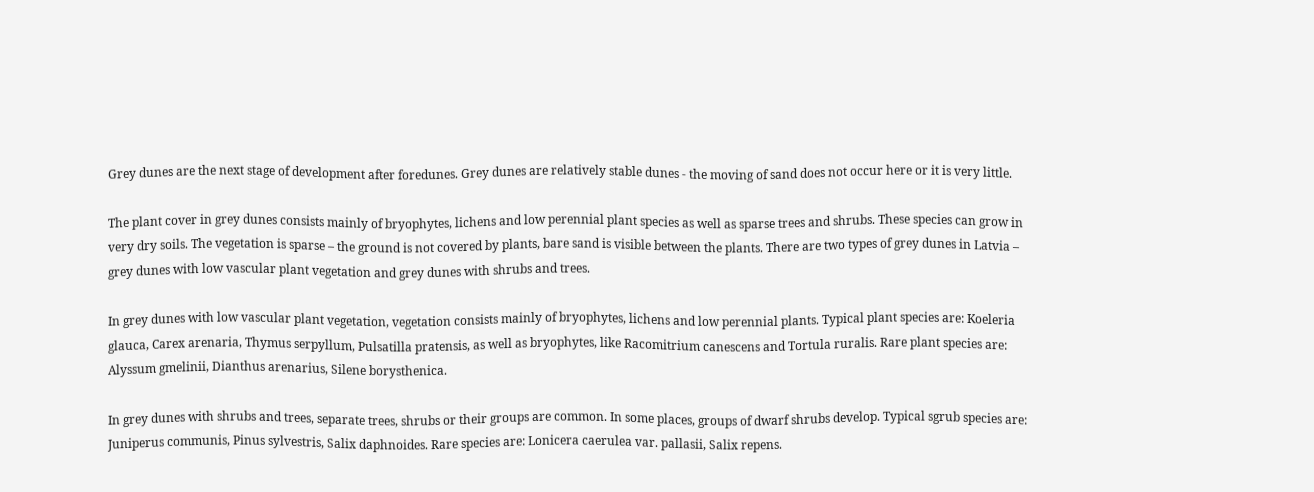Grey dunes are the next stage of development after foredunes. Grey dunes are relatively stable dunes - the moving of sand does not occur here or it is very little.

The plant cover in grey dunes consists mainly of bryophytes‚ lichens and low perennial plant species as well as sparse trees and shrubs. These species can grow in very dry soils. The vegetation is sparse – the ground is not covered by plants, bare sand is visible between the plants. There are two types of grey dunes in Latvia – grey dunes with low vascular plant vegetation and grey dunes with shrubs and trees.

In grey dunes with low vascular plant vegetation, vegetation consists mainly of bryophytes, lichens and low perennial plants. Typical plant species are: Koeleria glauca‚ Carex arenaria‚ Thymus serpyllum‚ Pulsatilla pratensis, as well as bryophytes, like Racomitrium canescens and Tortula ruralis. Rare plant species are: Alyssum gmelinii‚ Dianthus arenarius‚ Silene borysthenica.

In grey dunes with shrubs and trees, separate trees‚ shrubs or their groups are common. In some places, groups of dwarf shrubs develop. Typical sgrub species are: Juniperus communis‚ Pinus sylvestris‚ Salix daphnoides. Rare species are: Lonicera caerulea var. pallasii‚ Salix repens.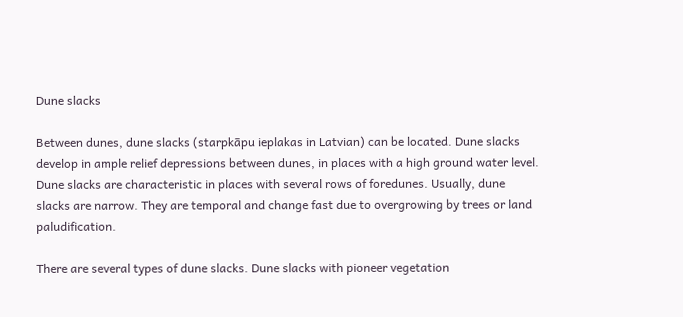Dune slacks

Between dunes, dune slacks (starpkāpu ieplakas in Latvian) can be located. Dune slacks develop in ample relief depressions between dunes, in places with a high ground water level. Dune slacks are characteristic in places with several rows of foredunes. Usually, dune slacks are narrow. They are temporal and change fast due to overgrowing by trees or land paludification.

There are several types of dune slacks. Dune slacks with pioneer vegetation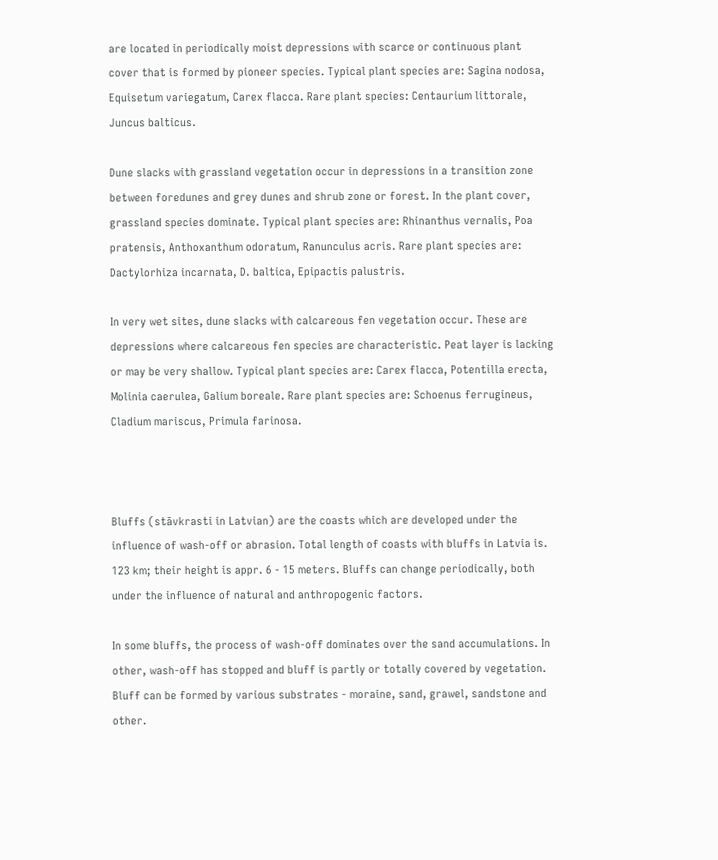are located in periodically moist depressions with scarce or continuous plant cover that is formed by pioneer species. Typical plant species are: Sagina nodosa‚ Equisetum variegatum‚ Carex flacca. Rare plant species: Centaurium littorale‚ Juncus balticus.

Dune slacks with grassland vegetation occur in depressions in a transition zone between foredunes and grey dunes and shrub zone or forest. In the plant cover, grassland species dominate. Typical plant species are: Rhinanthus vernalis‚ Poa pratensis‚ Anthoxanthum odoratum‚ Ranunculus acris. Rare plant species are: Dactylorhiza incarnata‚ D. baltica‚ Epipactis palustris.

In very wet sites, dune slacks with calcareous fen vegetation occur. These are depressions where calcareous fen species are characteristic. Peat layer is lacking or may be very shallow. Typical plant species are: Carex flacca‚ Potentilla erecta‚ Molinia caerulea‚ Galium boreale. Rare plant species are: Schoenus ferrugineus‚ Cladium mariscus‚ Primula farinosa.



Bluffs (stāvkrasti in Latvian) are the coasts which are developed under the influence of wash-off or abrasion. Total length of coasts with bluffs in Latvia is. 123 km; their height is appr. 6 - 15 meters. Bluffs can change periodically, both under the influence of natural and anthropogenic factors.

In some bluffs, the process of wash-off dominates over the sand accumulations. In other, wash-off has stopped and bluff is partly or totally covered by vegetation. Bluff can be formed by various substrates - moraine, sand, grawel, sandstone and other.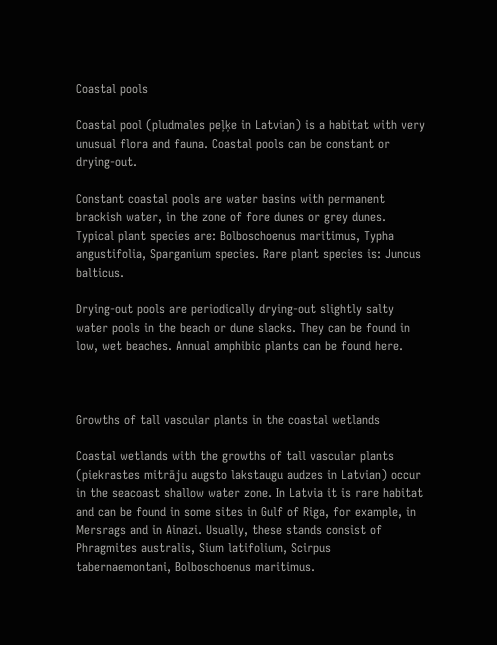Coastal pools

Coastal pool (pludmales peļķe in Latvian) is a habitat with very unusual flora and fauna. Coastal pools can be constant or drying-out.

Constant coastal pools are water basins with permanent brackish water, in the zone of fore dunes or grey dunes. Typical plant species are: Bolboschoenus maritimus‚ Typha angustifolia‚ Sparganium species. Rare plant species is: Juncus balticus.

Drying-out pools are periodically drying-out slightly salty water pools in the beach or dune slacks. They can be found in low, wet beaches. Annual amphibic plants can be found here.



Growths of tall vascular plants in the coastal wetlands

Coastal wetlands with the growths of tall vascular plants (piekrastes mitrāju augsto lakstaugu audzes in Latvian) occur in the seacoast shallow water zone. In Latvia it is rare habitat and can be found in some sites in Gulf of Riga, for example, in Mersrags and in Ainazi. Usually, these stands consist of Phragmites australis‚ Sium latifolium‚ Scirpus tabernaemontani, Bolboschoenus maritimus.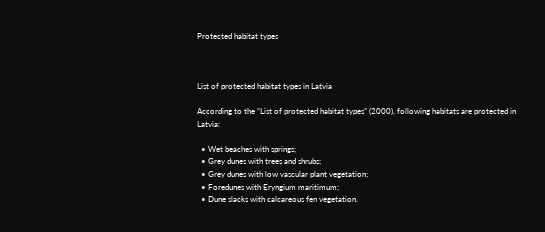Protected habitat types



List of protected habitat types in Latvia

According to the “List of protected habitat types” (2000), following habitats are protected in Latvia:

  • Wet beaches with springs;
  • Grey dunes with trees and shrubs;
  • Grey dunes with low vascular plant vegetation;
  • Foredunes with Eryngium maritimum;
  • Dune slacks with calcareous fen vegetation.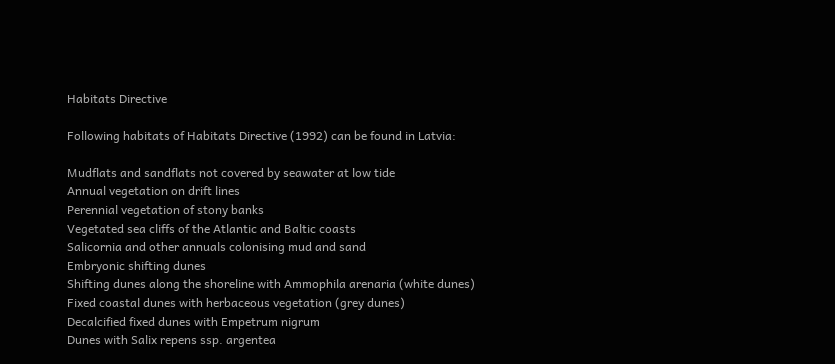Habitats Directive

Following habitats of Habitats Directive (1992) can be found in Latvia:

Mudflats and sandflats not covered by seawater at low tide
Annual vegetation on drift lines
Perennial vegetation of stony banks
Vegetated sea cliffs of the Atlantic and Baltic coasts
Salicornia and other annuals colonising mud and sand
Embryonic shifting dunes
Shifting dunes along the shoreline with Ammophila arenaria (white dunes)
Fixed coastal dunes with herbaceous vegetation (grey dunes)
Decalcified fixed dunes with Empetrum nigrum
Dunes with Salix repens ssp. argentea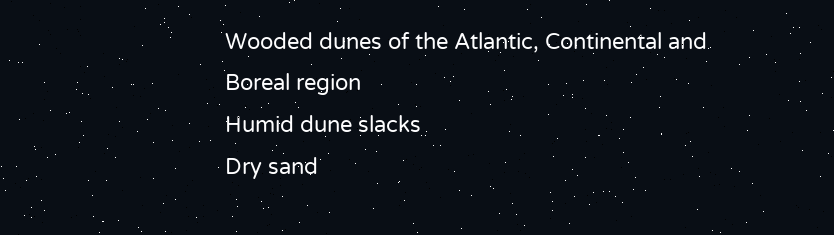Wooded dunes of the Atlantic, Continental and Boreal region
Humid dune slacks
Dry sand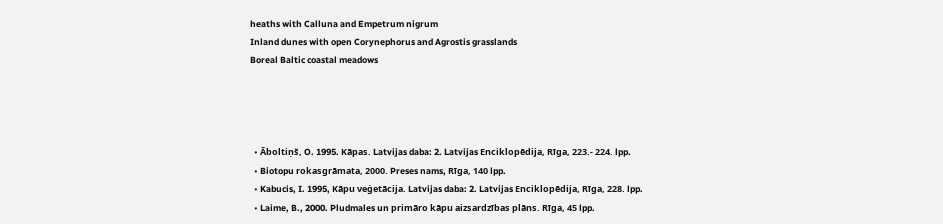heaths with Calluna and Empetrum nigrum
Inland dunes with open Corynephorus and Agrostis grasslands
Boreal Baltic coastal meadows




  • Āboltiņš, O. 1995. Kāpas. Latvijas daba: 2. Latvijas Enciklopēdija, Rīga, 223.- 224. lpp.
  • Biotopu rokasgrāmata, 2000. Preses nams, Rīga, 140 lpp.
  • Kabucis, I. 1995, Kāpu veģetācija. Latvijas daba: 2. Latvijas Enciklopēdija, Rīga, 228. lpp.
  • Laime, B., 2000. Pludmales un primāro kāpu aizsardzības plāns. Rīga, 45 lpp.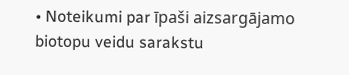• Noteikumi par īpaši aizsargājamo biotopu veidu sarakstu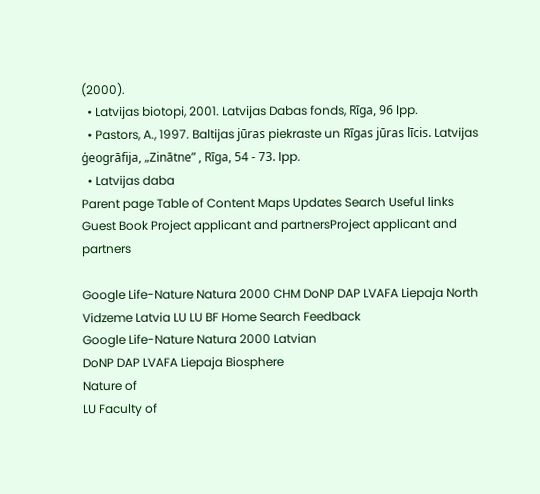(2000).
  • Latvijas biotopi, 2001. Latvijas Dabas fonds, Rīga, 96 lpp.
  • Pastors, A., 1997. Baltijas jūras piekraste un Rīgas jūras līcis. Latvijas ģeogrāfija, „Zinātne” , Rīga, 54 - 73. lpp.
  • Latvijas daba
Parent page Table of Content Maps Updates Search Useful links Guest Book Project applicant and partnersProject applicant and partners

Google Life-Nature Natura 2000 CHM DoNP DAP LVAFA Liepaja North Vidzeme Latvia LU LU BF Home Search Feedback
Google Life-Nature Natura 2000 Latvian
DoNP DAP LVAFA Liepaja Biosphere
Nature of
LU Faculty of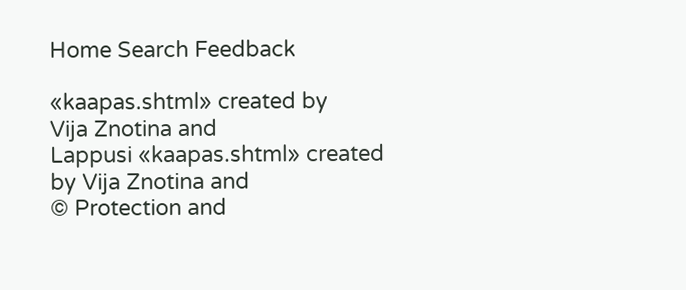Home Search Feedback

«kaapas.shtml» created by
Vija Znotina and
Lappusi «kaapas.shtml» created by Vija Znotina and
© Protection and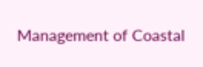Management of Coastal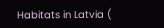Habitats in Latvia (